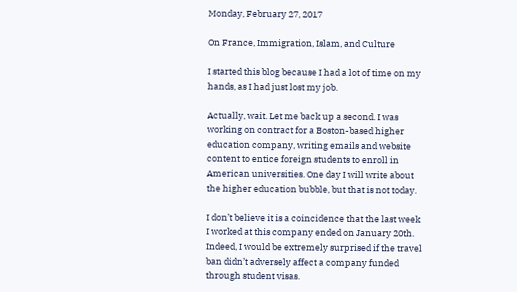Monday, February 27, 2017

On France, Immigration, Islam, and Culture

I started this blog because I had a lot of time on my hands, as I had just lost my job.

Actually, wait. Let me back up a second. I was working on contract for a Boston-based higher education company, writing emails and website content to entice foreign students to enroll in American universities. One day I will write about the higher education bubble, but that is not today.

I don’t believe it is a coincidence that the last week I worked at this company ended on January 20th. Indeed, I would be extremely surprised if the travel ban didn’t adversely affect a company funded through student visas.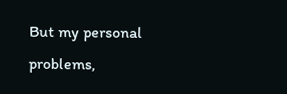But my personal problems,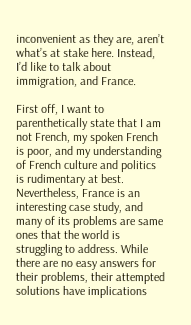inconvenient as they are, aren’t what’s at stake here. Instead, I’d like to talk about immigration, and France.

First off, I want to parenthetically state that I am not French, my spoken French is poor, and my understanding of French culture and politics is rudimentary at best. Nevertheless, France is an interesting case study, and many of its problems are same ones that the world is struggling to address. While there are no easy answers for their problems, their attempted solutions have implications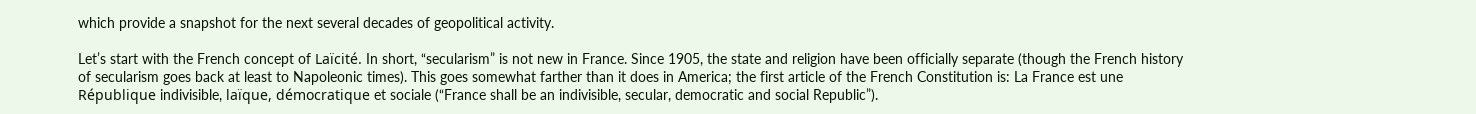which provide a snapshot for the next several decades of geopolitical activity.

Let’s start with the French concept of Laïcité. In short, “secularism” is not new in France. Since 1905, the state and religion have been officially separate (though the French history of secularism goes back at least to Napoleonic times). This goes somewhat farther than it does in America; the first article of the French Constitution is: La France est une République indivisible, laïque, démocratique et sociale (“France shall be an indivisible, secular, democratic and social Republic”).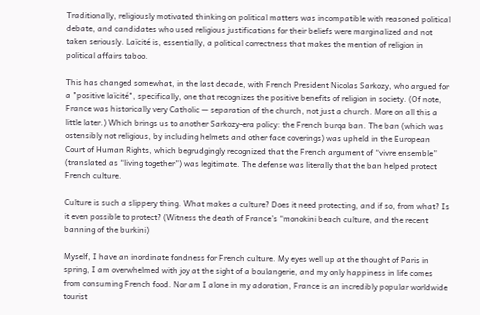Traditionally, religiously motivated thinking on political matters was incompatible with reasoned political debate, and candidates who used religious justifications for their beliefs were marginalized and not taken seriously. Laïcité is, essentially, a political correctness that makes the mention of religion in political affairs taboo.

This has changed somewhat, in the last decade, with French President Nicolas Sarkozy, who argued for a "positive laïcité", specifically, one that recognizes the positive benefits of religion in society. (Of note, France was historically very Catholic — separation of the church, not just a church. More on all this a little later.) Which brings us to another Sarkozy-era policy: the French burqa ban. The ban (which was ostensibly not religious, by including helmets and other face coverings) was upheld in the European Court of Human Rights, which begrudgingly recognized that the French argument of “vivre ensemble” (translated as “living together”) was legitimate. The defense was literally that the ban helped protect French culture.

Culture is such a slippery thing. What makes a culture? Does it need protecting, and if so, from what? Is it even possible to protect? (Witness the death of France’s “monokini beach culture, and the recent banning of the burkini)

Myself, I have an inordinate fondness for French culture. My eyes well up at the thought of Paris in spring, I am overwhelmed with joy at the sight of a boulangerie, and my only happiness in life comes from consuming French food. Nor am I alone in my adoration, France is an incredibly popular worldwide tourist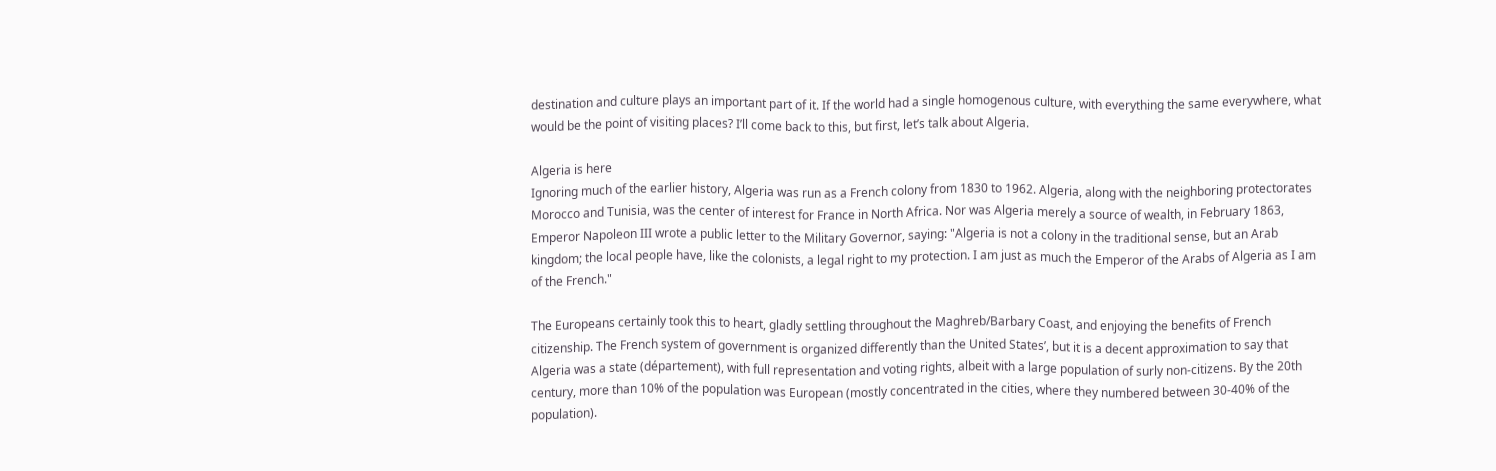destination and culture plays an important part of it. If the world had a single homogenous culture, with everything the same everywhere, what would be the point of visiting places? I’ll come back to this, but first, let’s talk about Algeria.

Algeria is here
Ignoring much of the earlier history, Algeria was run as a French colony from 1830 to 1962. Algeria, along with the neighboring protectorates Morocco and Tunisia, was the center of interest for France in North Africa. Nor was Algeria merely a source of wealth, in February 1863, Emperor Napoleon III wrote a public letter to the Military Governor, saying: "Algeria is not a colony in the traditional sense, but an Arab kingdom; the local people have, like the colonists, a legal right to my protection. I am just as much the Emperor of the Arabs of Algeria as I am of the French."

The Europeans certainly took this to heart, gladly settling throughout the Maghreb/Barbary Coast, and enjoying the benefits of French citizenship. The French system of government is organized differently than the United States’, but it is a decent approximation to say that Algeria was a state (département), with full representation and voting rights, albeit with a large population of surly non-citizens. By the 20th century, more than 10% of the population was European (mostly concentrated in the cities, where they numbered between 30-40% of the population).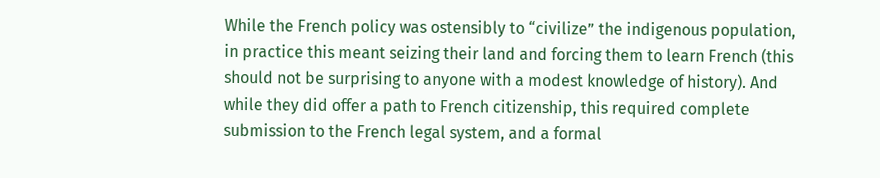While the French policy was ostensibly to “civilize” the indigenous population, in practice this meant seizing their land and forcing them to learn French (this should not be surprising to anyone with a modest knowledge of history). And while they did offer a path to French citizenship, this required complete submission to the French legal system, and a formal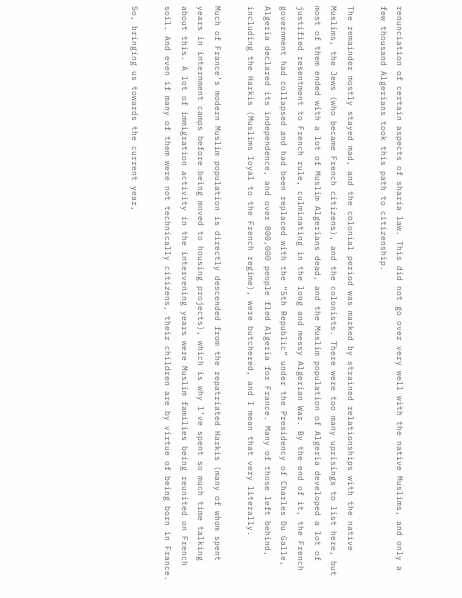renunciation of certain aspects of sharia law. This did not go over very well with the native Muslims, and only a few thousand Algerians took this path to citizenship.

The remainder mostly stayed mad, and the colonial period was marked by strained relationships with the native Muslims, the Jews (who became French citizens), and the colonists. There were too many uprisings to list here, but most of them ended with a lot of Muslim Algerians dead, and the Muslim population of Algeria developed a lot of justified resentment to French rule, culminating in the long and messy Algerian War. By the end of it, the French government had collapsed and had been replaced with the “5th Republic” under the Presidency of Charles Du Galle, Algeria declared its independence, and over 800,000 people fled Algeria for France. Many of those left behind, including the Harkis (Muslims loyal to the French regime), were butchered, and I mean that very literally.

Much of France’s modern Muslim population is directly descended from the repatriated Harkis (many of whom spent years in internment camps before being moved to housing projects), which is why I’ve spent so much time talking about this. A lot of immigration activity in the intervening years were Muslim families being reunited on French soil. And even if many of them were not technically citizens, their children are by virtue of being born in France.

So, bringing us towards the current year,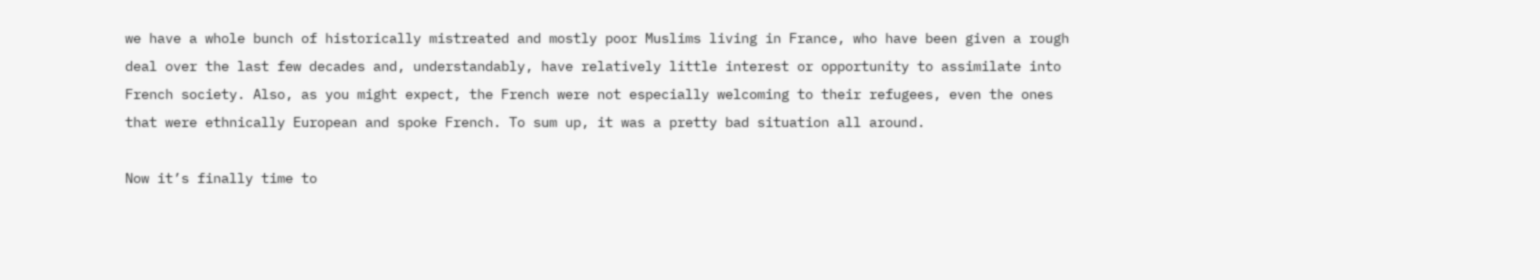we have a whole bunch of historically mistreated and mostly poor Muslims living in France, who have been given a rough deal over the last few decades and, understandably, have relatively little interest or opportunity to assimilate into French society. Also, as you might expect, the French were not especially welcoming to their refugees, even the ones that were ethnically European and spoke French. To sum up, it was a pretty bad situation all around.

Now it’s finally time to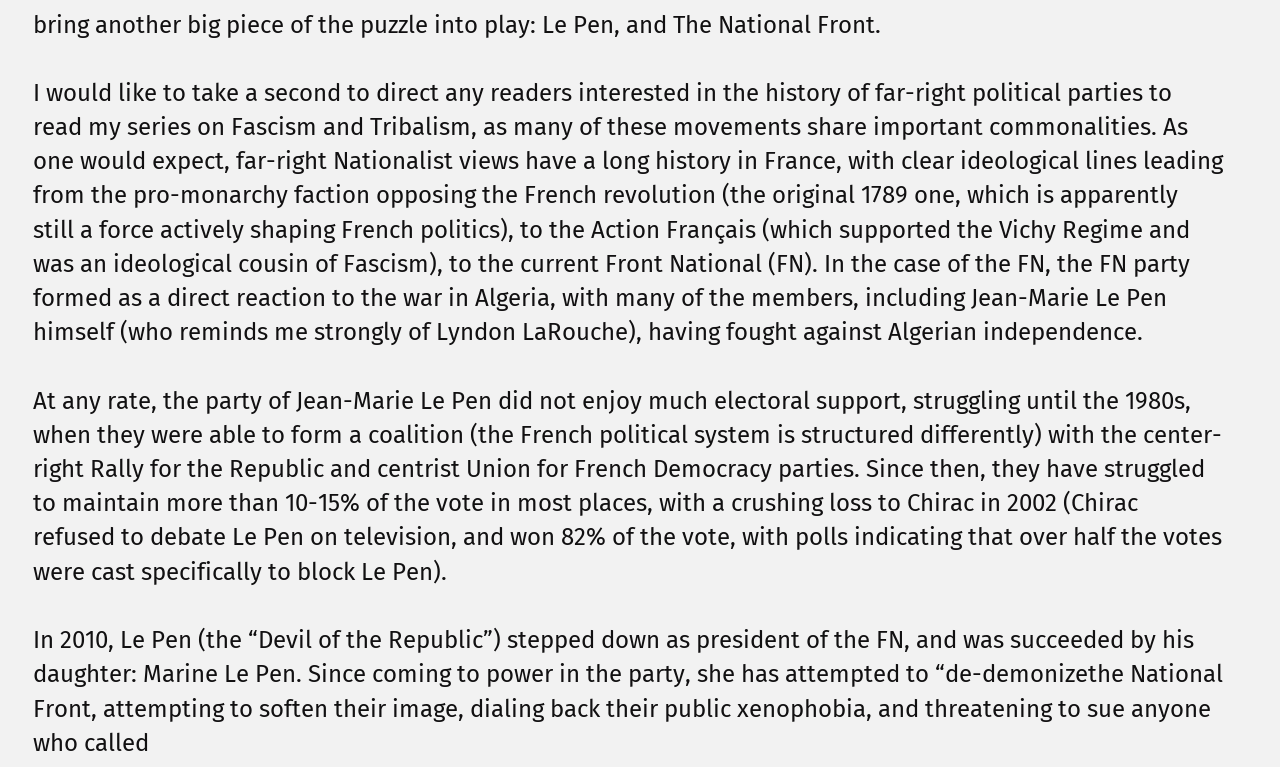bring another big piece of the puzzle into play: Le Pen, and The National Front.

I would like to take a second to direct any readers interested in the history of far-right political parties to read my series on Fascism and Tribalism, as many of these movements share important commonalities. As one would expect, far-right Nationalist views have a long history in France, with clear ideological lines leading from the pro-monarchy faction opposing the French revolution (the original 1789 one, which is apparently still a force actively shaping French politics), to the Action Français (which supported the Vichy Regime and was an ideological cousin of Fascism), to the current Front National (FN). In the case of the FN, the FN party formed as a direct reaction to the war in Algeria, with many of the members, including Jean-Marie Le Pen himself (who reminds me strongly of Lyndon LaRouche), having fought against Algerian independence.

At any rate, the party of Jean-Marie Le Pen did not enjoy much electoral support, struggling until the 1980s, when they were able to form a coalition (the French political system is structured differently) with the center-right Rally for the Republic and centrist Union for French Democracy parties. Since then, they have struggled to maintain more than 10-15% of the vote in most places, with a crushing loss to Chirac in 2002 (Chirac refused to debate Le Pen on television, and won 82% of the vote, with polls indicating that over half the votes were cast specifically to block Le Pen).

In 2010, Le Pen (the “Devil of the Republic”) stepped down as president of the FN, and was succeeded by his daughter: Marine Le Pen. Since coming to power in the party, she has attempted to “de-demonizethe National Front, attempting to soften their image, dialing back their public xenophobia, and threatening to sue anyone who called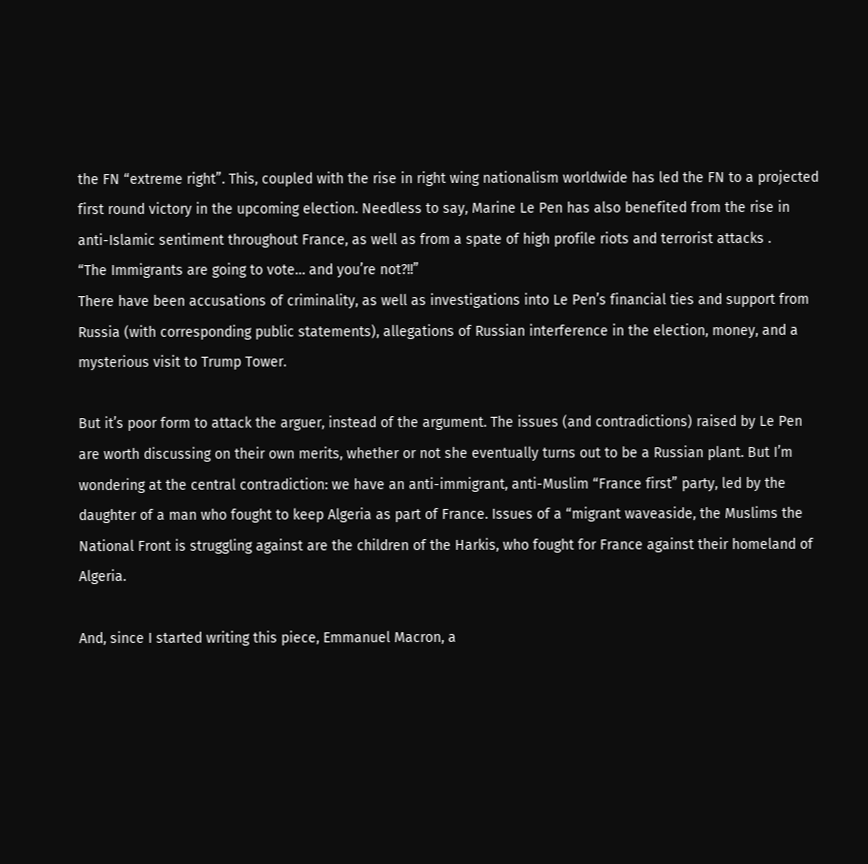the FN “extreme right”. This, coupled with the rise in right wing nationalism worldwide has led the FN to a projected first round victory in the upcoming election. Needless to say, Marine Le Pen has also benefited from the rise in anti-Islamic sentiment throughout France, as well as from a spate of high profile riots and terrorist attacks .
“The Immigrants are going to vote… and you’re not?!!”
There have been accusations of criminality, as well as investigations into Le Pen’s financial ties and support from Russia (with corresponding public statements), allegations of Russian interference in the election, money, and a mysterious visit to Trump Tower.

But it’s poor form to attack the arguer, instead of the argument. The issues (and contradictions) raised by Le Pen are worth discussing on their own merits, whether or not she eventually turns out to be a Russian plant. But I’m wondering at the central contradiction: we have an anti-immigrant, anti-Muslim “France first” party, led by the daughter of a man who fought to keep Algeria as part of France. Issues of a “migrant waveaside, the Muslims the National Front is struggling against are the children of the Harkis, who fought for France against their homeland of Algeria.

And, since I started writing this piece, Emmanuel Macron, a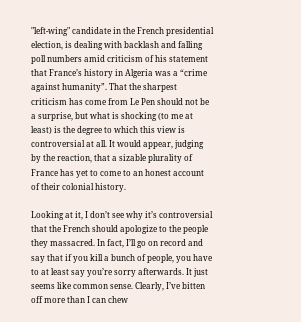"left-wing" candidate in the French presidential election, is dealing with backlash and falling poll numbers amid criticism of his statement that France’s history in Algeria was a “crime against humanity”. That the sharpest criticism has come from Le Pen should not be a surprise, but what is shocking (to me at least) is the degree to which this view is controversial at all. It would appear, judging by the reaction, that a sizable plurality of France has yet to come to an honest account of their colonial history.

Looking at it, I don’t see why it’s controversial that the French should apologize to the people they massacred. In fact, I’ll go on record and say that if you kill a bunch of people, you have to at least say you’re sorry afterwards. It just seems like common sense. Clearly, I’ve bitten off more than I can chew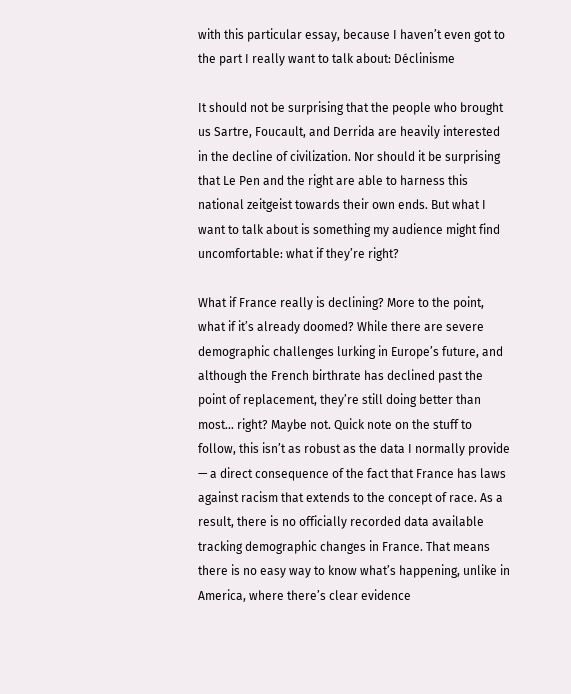with this particular essay, because I haven’t even got to the part I really want to talk about: Déclinisme

It should not be surprising that the people who brought us Sartre, Foucault, and Derrida are heavily interested in the decline of civilization. Nor should it be surprising that Le Pen and the right are able to harness this national zeitgeist towards their own ends. But what I want to talk about is something my audience might find uncomfortable: what if they’re right?

What if France really is declining? More to the point, what if it’s already doomed? While there are severe demographic challenges lurking in Europe’s future, and although the French birthrate has declined past the point of replacement, they’re still doing better than most… right? Maybe not. Quick note on the stuff to follow, this isn’t as robust as the data I normally provide — a direct consequence of the fact that France has laws against racism that extends to the concept of race. As a result, there is no officially recorded data available tracking demographic changes in France. That means there is no easy way to know what’s happening, unlike in America, where there’s clear evidence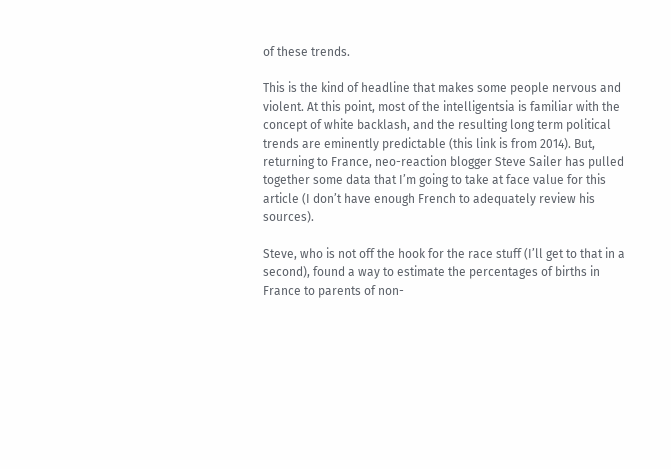of these trends.

This is the kind of headline that makes some people nervous and violent. At this point, most of the intelligentsia is familiar with the concept of white backlash, and the resulting long term political trends are eminently predictable (this link is from 2014). But, returning to France, neo-reaction blogger Steve Sailer has pulled together some data that I’m going to take at face value for this article (I don’t have enough French to adequately review his sources).

Steve, who is not off the hook for the race stuff (I’ll get to that in a second), found a way to estimate the percentages of births in France to parents of non-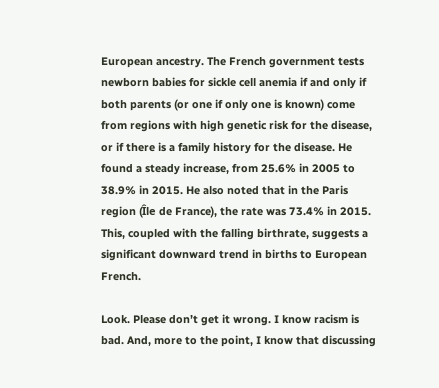European ancestry. The French government tests newborn babies for sickle cell anemia if and only if both parents (or one if only one is known) come from regions with high genetic risk for the disease, or if there is a family history for the disease. He found a steady increase, from 25.6% in 2005 to 38.9% in 2015. He also noted that in the Paris region (Île de France), the rate was 73.4% in 2015. This, coupled with the falling birthrate, suggests a significant downward trend in births to European French.

Look. Please don’t get it wrong. I know racism is bad. And, more to the point, I know that discussing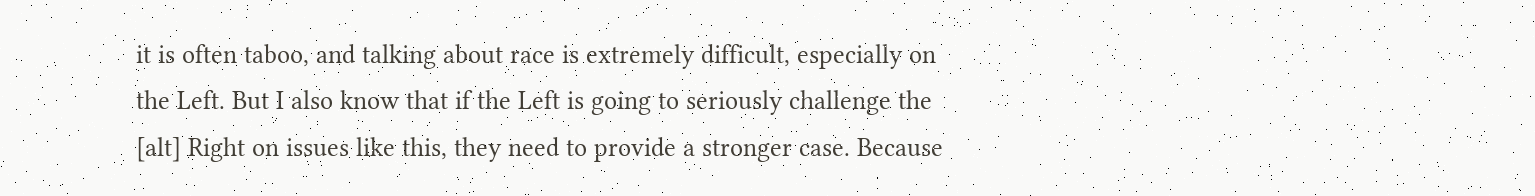it is often taboo, and talking about race is extremely difficult, especially on the Left. But I also know that if the Left is going to seriously challenge the [alt] Right on issues like this, they need to provide a stronger case. Because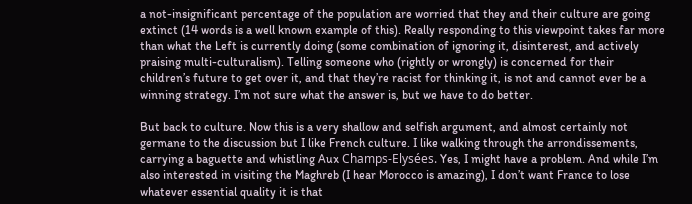a not-insignificant percentage of the population are worried that they and their culture are going extinct (14 words is a well known example of this). Really responding to this viewpoint takes far more than what the Left is currently doing (some combination of ignoring it, disinterest, and actively praising multi-culturalism). Telling someone who (rightly or wrongly) is concerned for their children’s future to get over it, and that they’re racist for thinking it, is not and cannot ever be a winning strategy. I’m not sure what the answer is, but we have to do better.

But back to culture. Now this is a very shallow and selfish argument, and almost certainly not germane to the discussion but I like French culture. I like walking through the arrondissements, carrying a baguette and whistling Aux Champs-Elysées. Yes, I might have a problem. And while I’m also interested in visiting the Maghreb (I hear Morocco is amazing), I don’t want France to lose whatever essential quality it is that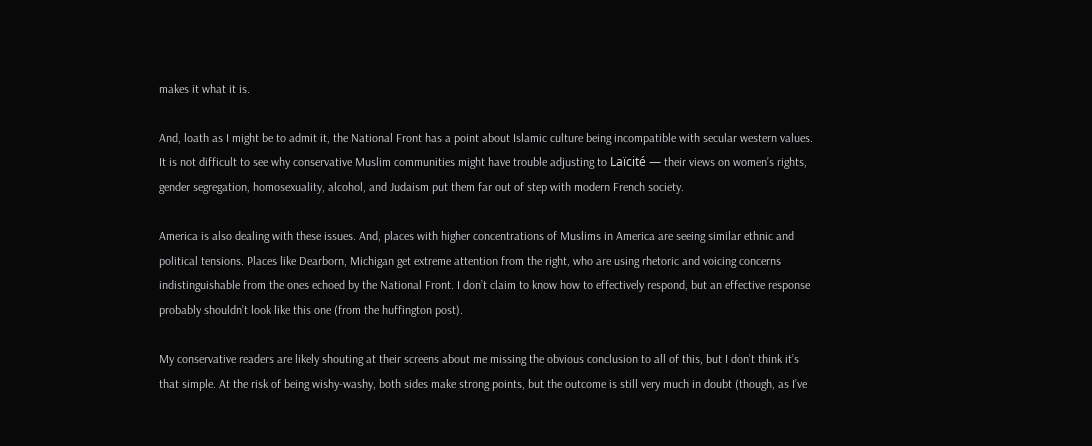makes it what it is.

And, loath as I might be to admit it, the National Front has a point about Islamic culture being incompatible with secular western values. It is not difficult to see why conservative Muslim communities might have trouble adjusting to Laïcité — their views on women’s rights, gender segregation, homosexuality, alcohol, and Judaism put them far out of step with modern French society.

America is also dealing with these issues. And, places with higher concentrations of Muslims in America are seeing similar ethnic and political tensions. Places like Dearborn, Michigan get extreme attention from the right, who are using rhetoric and voicing concerns indistinguishable from the ones echoed by the National Front. I don’t claim to know how to effectively respond, but an effective response probably shouldn’t look like this one (from the huffington post).

My conservative readers are likely shouting at their screens about me missing the obvious conclusion to all of this, but I don’t think it’s that simple. At the risk of being wishy-washy, both sides make strong points, but the outcome is still very much in doubt (though, as I’ve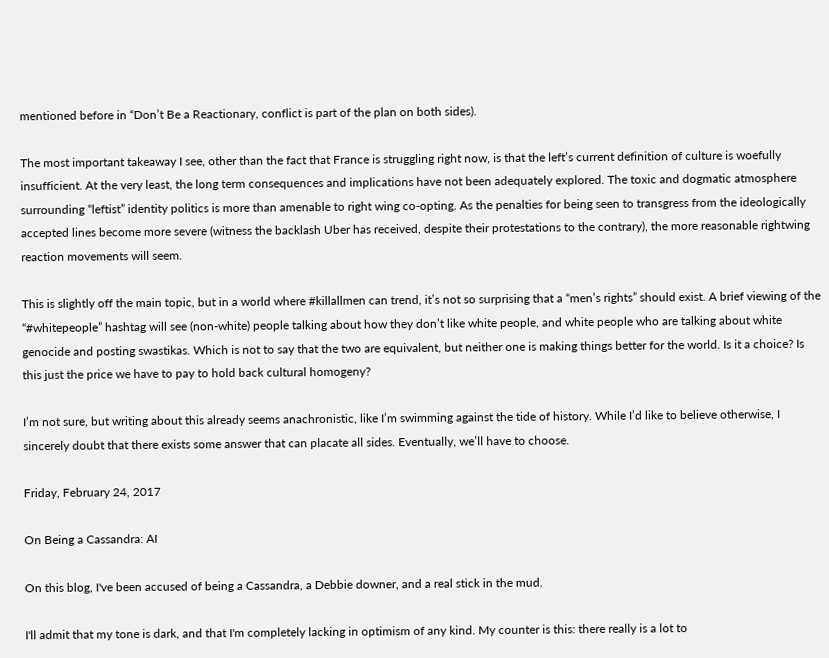mentioned before in “Don’t Be a Reactionary, conflict is part of the plan on both sides).

The most important takeaway I see, other than the fact that France is struggling right now, is that the left’s current definition of culture is woefully insufficient. At the very least, the long term consequences and implications have not been adequately explored. The toxic and dogmatic atmosphere surrounding “leftist” identity politics is more than amenable to right wing co-opting. As the penalties for being seen to transgress from the ideologically accepted lines become more severe (witness the backlash Uber has received, despite their protestations to the contrary), the more reasonable rightwing reaction movements will seem.

This is slightly off the main topic, but in a world where #killallmen can trend, it’s not so surprising that a “men’s rights” should exist. A brief viewing of the “#whitepeople” hashtag will see (non-white) people talking about how they don’t like white people, and white people who are talking about white genocide and posting swastikas. Which is not to say that the two are equivalent, but neither one is making things better for the world. Is it a choice? Is this just the price we have to pay to hold back cultural homogeny?

I’m not sure, but writing about this already seems anachronistic, like I’m swimming against the tide of history. While I’d like to believe otherwise, I sincerely doubt that there exists some answer that can placate all sides. Eventually, we’ll have to choose.

Friday, February 24, 2017

On Being a Cassandra: AI

On this blog, I've been accused of being a Cassandra, a Debbie downer, and a real stick in the mud.

I'll admit that my tone is dark, and that I'm completely lacking in optimism of any kind. My counter is this: there really is a lot to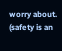worry about. (safety is an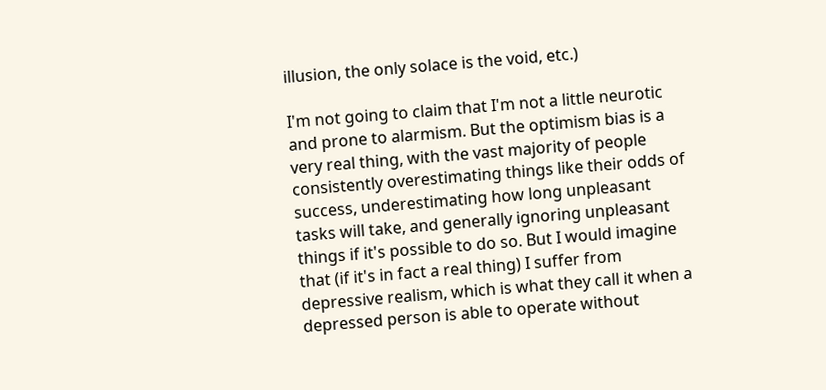illusion, the only solace is the void, etc.)

I'm not going to claim that I'm not a little neurotic and prone to alarmism. But the optimism bias is a very real thing, with the vast majority of people consistently overestimating things like their odds of success, underestimating how long unpleasant tasks will take, and generally ignoring unpleasant things if it's possible to do so. But I would imagine that (if it's in fact a real thing) I suffer from depressive realism, which is what they call it when a depressed person is able to operate without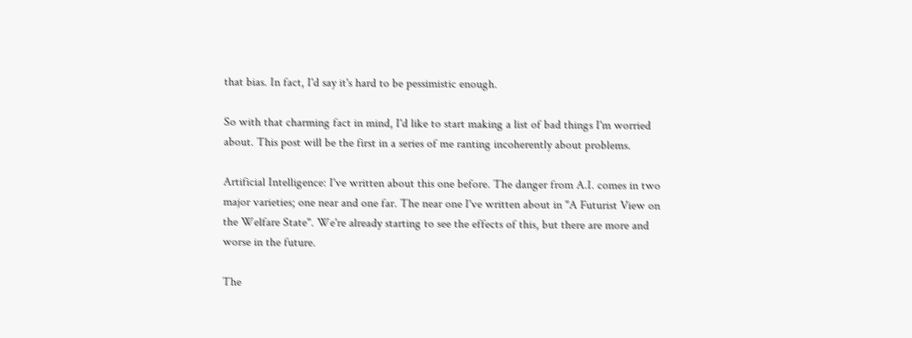that bias. In fact, I'd say it's hard to be pessimistic enough.

So with that charming fact in mind, I'd like to start making a list of bad things I'm worried about. This post will be the first in a series of me ranting incoherently about problems.

Artificial Intelligence: I've written about this one before. The danger from A.I. comes in two major varieties; one near and one far. The near one I've written about in "A Futurist View on the Welfare State". We're already starting to see the effects of this, but there are more and worse in the future.

The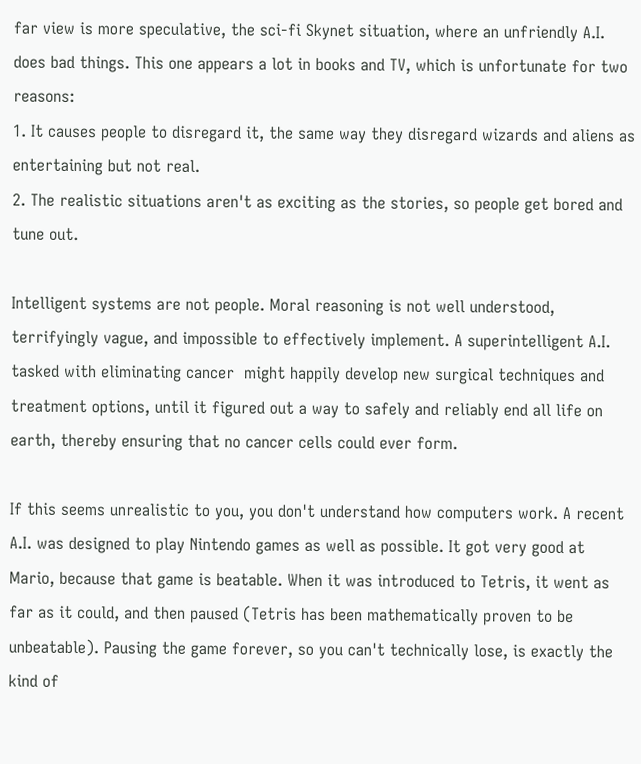far view is more speculative, the sci-fi Skynet situation, where an unfriendly A.I. does bad things. This one appears a lot in books and TV, which is unfortunate for two reasons:
1. It causes people to disregard it, the same way they disregard wizards and aliens as entertaining but not real.
2. The realistic situations aren't as exciting as the stories, so people get bored and tune out.

Intelligent systems are not people. Moral reasoning is not well understood, terrifyingly vague, and impossible to effectively implement. A superintelligent A.I. tasked with eliminating cancer  might happily develop new surgical techniques and treatment options, until it figured out a way to safely and reliably end all life on earth, thereby ensuring that no cancer cells could ever form.

If this seems unrealistic to you, you don't understand how computers work. A recent A.I. was designed to play Nintendo games as well as possible. It got very good at Mario, because that game is beatable. When it was introduced to Tetris, it went as far as it could, and then paused (Tetris has been mathematically proven to be unbeatable). Pausing the game forever, so you can't technically lose, is exactly the kind of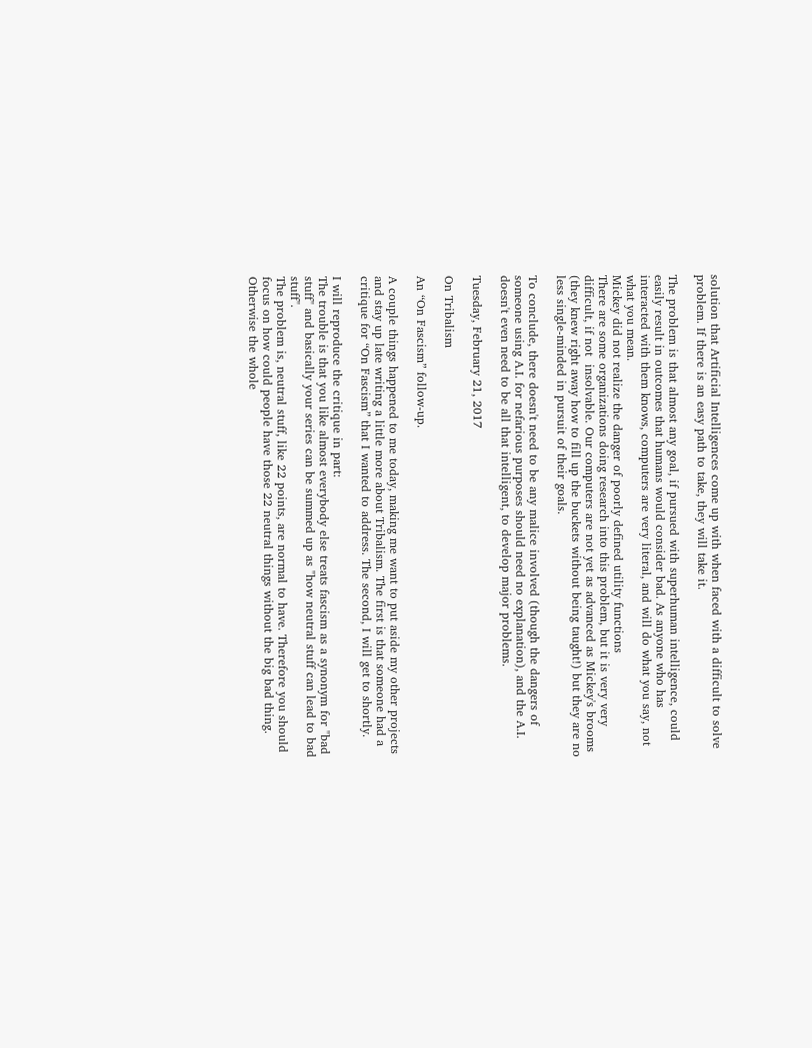solution that Artificial Intelligences come up with when faced with a difficult to solve problem. If there is an easy path to take, they will take it.

The problem is that almost any goal, if pursued with superhuman intelligence, could easily result in outcomes that humans would consider bad. As anyone who has interacted with them knows, computers are very literal, and will do what you say, not what you mean.
Mickey did not realize the danger of poorly defined utility functions
There are some organizations doing research into this problem, but it is very very difficult, if not  insolvable. Our computers are not yet as advanced as Mickey's brooms (they knew right away how to fill up the buckets without being taught!) but they are no less single-minded in pursuit of their goals.

To conclude, there doesn't need to be any malice involved (though the dangers of someone using A.I. for nefarious purposes should need no explanation), and the A.I. doesn't even need to be all that intelligent, to develop major problems.

Tuesday, February 21, 2017

On Tribalism

An “On Fascism” follow-up.

A couple things happened to me today, making me want to put aside my other projects and stay up late writing a little more about Tribalism. The first is that someone had a critique for “On Fascism” that I wanted to address. The second, I will get to shortly.

I will reproduce the critique in part:
The trouble is that you like almost everybody else treats fascism as a synonym for "bad stuff" and basically your series can be summed up as "how neutral stuff can lead to bad stuff".
The problem is, neutral stuff, like 22 points, are normal to have. Therefore you should focus on how could people have those 22 neutral things without the big bad thing.
Otherwise the whole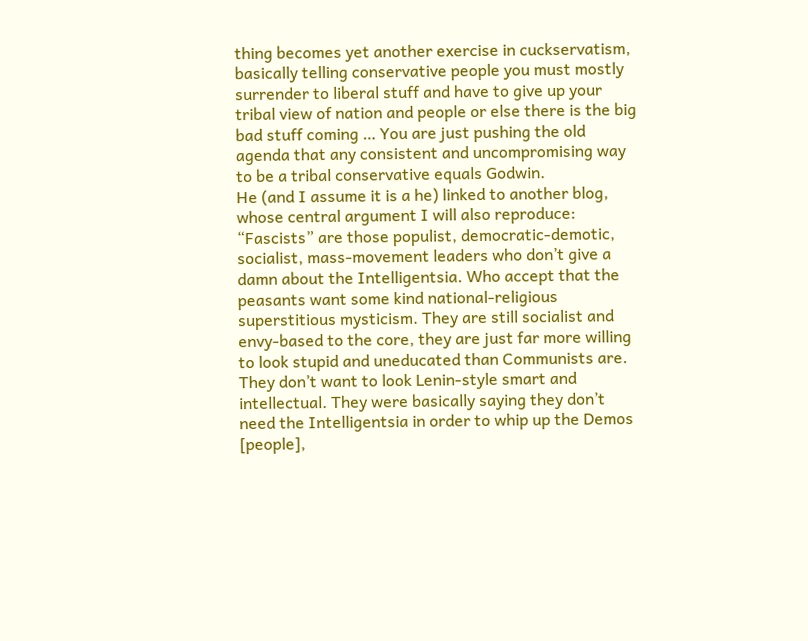thing becomes yet another exercise in cuckservatism, basically telling conservative people you must mostly surrender to liberal stuff and have to give up your tribal view of nation and people or else there is the big bad stuff coming … You are just pushing the old agenda that any consistent and uncompromising way to be a tribal conservative equals Godwin.
He (and I assume it is a he) linked to another blog, whose central argument I will also reproduce:
“Fascists” are those populist, democratic-demotic, socialist, mass-movement leaders who don’t give a damn about the Intelligentsia. Who accept that the peasants want some kind national-religious superstitious mysticism. They are still socialist and envy-based to the core, they are just far more willing to look stupid and uneducated than Communists are. They don’t want to look Lenin-style smart and intellectual. They were basically saying they don’t need the Intelligentsia in order to whip up the Demos [people],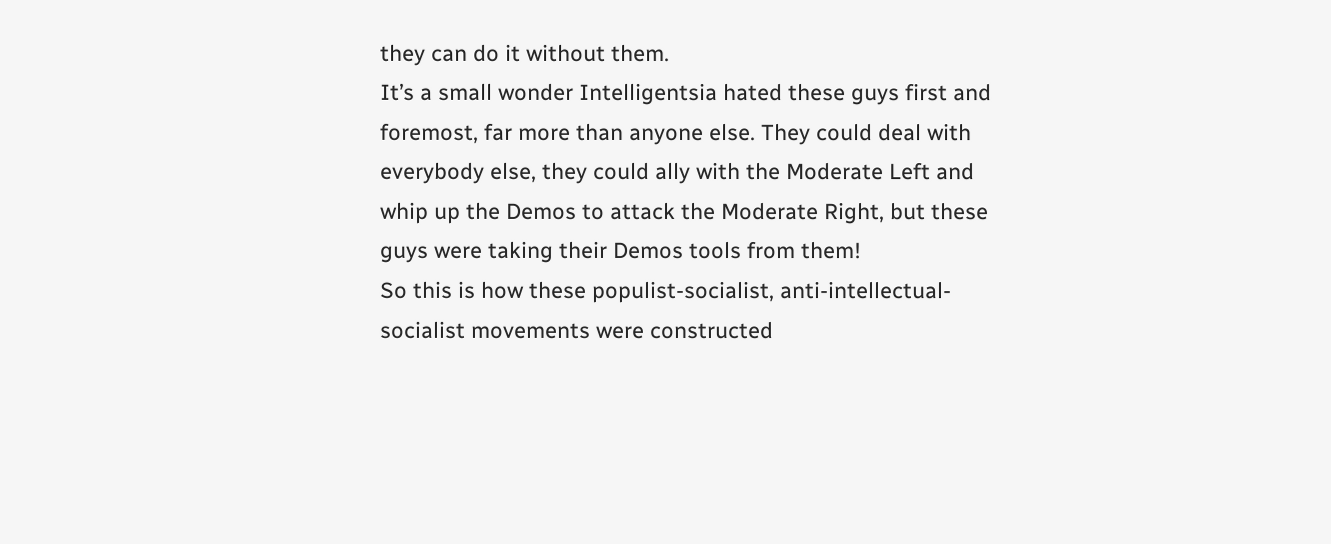they can do it without them.
It’s a small wonder Intelligentsia hated these guys first and foremost, far more than anyone else. They could deal with everybody else, they could ally with the Moderate Left and whip up the Demos to attack the Moderate Right, but these guys were taking their Demos tools from them!
So this is how these populist-socialist, anti-intellectual-socialist movements were constructed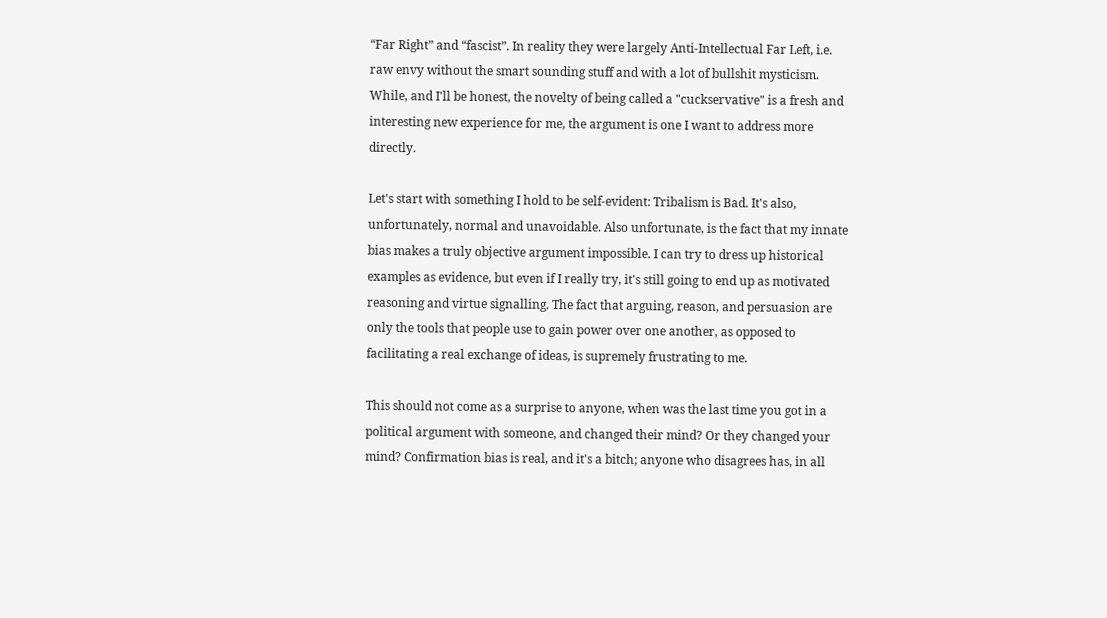“Far Right” and “fascist”. In reality they were largely Anti-Intellectual Far Left, i.e. raw envy without the smart sounding stuff and with a lot of bullshit mysticism.
While, and I'll be honest, the novelty of being called a "cuckservative" is a fresh and interesting new experience for me, the argument is one I want to address more directly.

Let's start with something I hold to be self-evident: Tribalism is Bad. It's also, unfortunately, normal and unavoidable. Also unfortunate, is the fact that my innate bias makes a truly objective argument impossible. I can try to dress up historical examples as evidence, but even if I really try, it's still going to end up as motivated reasoning and virtue signalling. The fact that arguing, reason, and persuasion are only the tools that people use to gain power over one another, as opposed to facilitating a real exchange of ideas, is supremely frustrating to me.

This should not come as a surprise to anyone, when was the last time you got in a political argument with someone, and changed their mind? Or they changed your mind? Confirmation bias is real, and it's a bitch; anyone who disagrees has, in all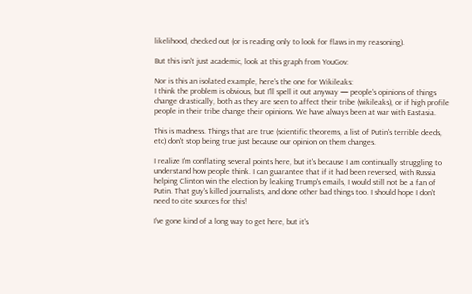likelihood, checked out (or is reading only to look for flaws in my reasoning).

But this isn't just academic, look at this graph from YouGov:

Nor is this an isolated example, here's the one for Wikileaks:
I think the problem is obvious, but I'll spell it out anyway — people's opinions of things change drastically, both as they are seen to affect their tribe (wikileaks), or if high profile people in their tribe change their opinions. We have always been at war with Eastasia.

This is madness. Things that are true (scientific theorems, a list of Putin's terrible deeds, etc) don't stop being true just because our opinion on them changes.

I realize I'm conflating several points here, but it's because I am continually struggling to understand how people think. I can guarantee that if it had been reversed, with Russia helping Clinton win the election by leaking Trump's emails, I would still not be a fan of Putin. That guy's killed journalists, and done other bad things too. I should hope I don't need to cite sources for this!

I've gone kind of a long way to get here, but it's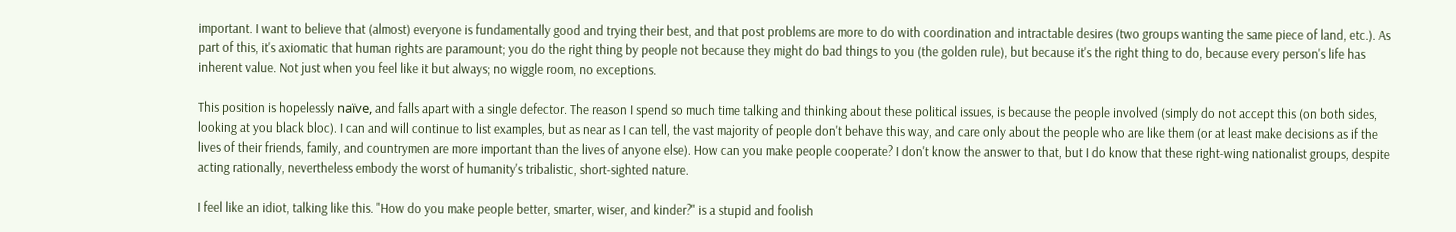important. I want to believe that (almost) everyone is fundamentally good and trying their best, and that post problems are more to do with coordination and intractable desires (two groups wanting the same piece of land, etc.). As part of this, it's axiomatic that human rights are paramount; you do the right thing by people not because they might do bad things to you (the golden rule), but because it's the right thing to do, because every person's life has inherent value. Not just when you feel like it but always; no wiggle room, no exceptions.

This position is hopelessly naïve, and falls apart with a single defector. The reason I spend so much time talking and thinking about these political issues, is because the people involved (simply do not accept this (on both sides, looking at you black bloc). I can and will continue to list examples, but as near as I can tell, the vast majority of people don't behave this way, and care only about the people who are like them (or at least make decisions as if the lives of their friends, family, and countrymen are more important than the lives of anyone else). How can you make people cooperate? I don't know the answer to that, but I do know that these right-wing nationalist groups, despite acting rationally, nevertheless embody the worst of humanity's tribalistic, short-sighted nature.

I feel like an idiot, talking like this. "How do you make people better, smarter, wiser, and kinder?" is a stupid and foolish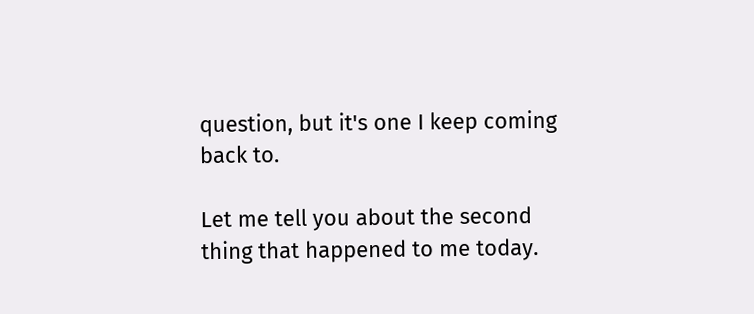question, but it's one I keep coming back to.

Let me tell you about the second thing that happened to me today.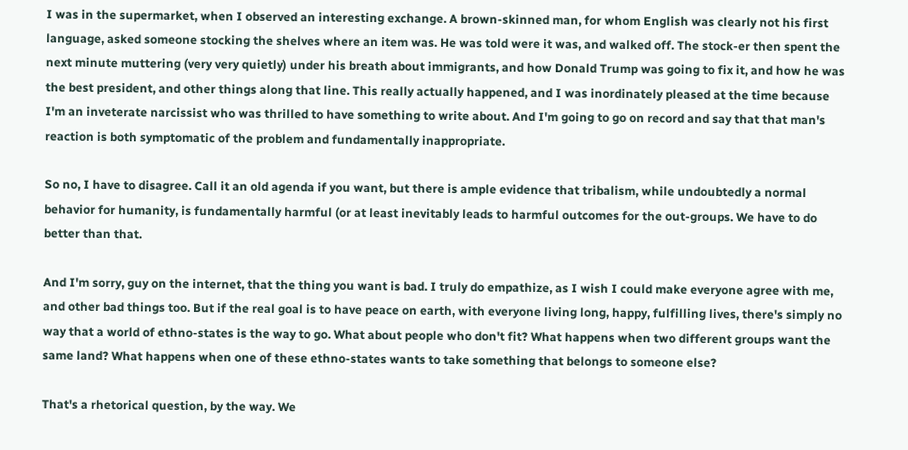I was in the supermarket, when I observed an interesting exchange. A brown-skinned man, for whom English was clearly not his first language, asked someone stocking the shelves where an item was. He was told were it was, and walked off. The stock-er then spent the next minute muttering (very very quietly) under his breath about immigrants, and how Donald Trump was going to fix it, and how he was the best president, and other things along that line. This really actually happened, and I was inordinately pleased at the time because I'm an inveterate narcissist who was thrilled to have something to write about. And I'm going to go on record and say that that man's reaction is both symptomatic of the problem and fundamentally inappropriate.

So no, I have to disagree. Call it an old agenda if you want, but there is ample evidence that tribalism, while undoubtedly a normal behavior for humanity, is fundamentally harmful (or at least inevitably leads to harmful outcomes for the out-groups. We have to do better than that.

And I'm sorry, guy on the internet, that the thing you want is bad. I truly do empathize, as I wish I could make everyone agree with me, and other bad things too. But if the real goal is to have peace on earth, with everyone living long, happy, fulfilling lives, there's simply no way that a world of ethno-states is the way to go. What about people who don't fit? What happens when two different groups want the same land? What happens when one of these ethno-states wants to take something that belongs to someone else?

That's a rhetorical question, by the way. We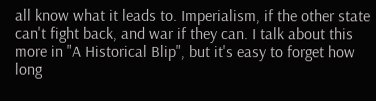all know what it leads to. Imperialism, if the other state can't fight back, and war if they can. I talk about this more in "A Historical Blip", but it's easy to forget how long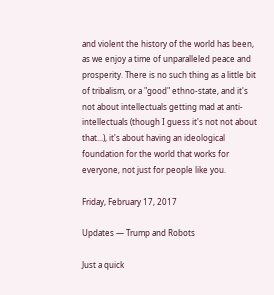and violent the history of the world has been, as we enjoy a time of unparalleled peace and prosperity. There is no such thing as a little bit of tribalism, or a "good" ethno-state, and it's not about intellectuals getting mad at anti-intellectuals (though I guess it's not not about that...), it's about having an ideological foundation for the world that works for everyone, not just for people like you.

Friday, February 17, 2017

Updates — Trump and Robots

Just a quick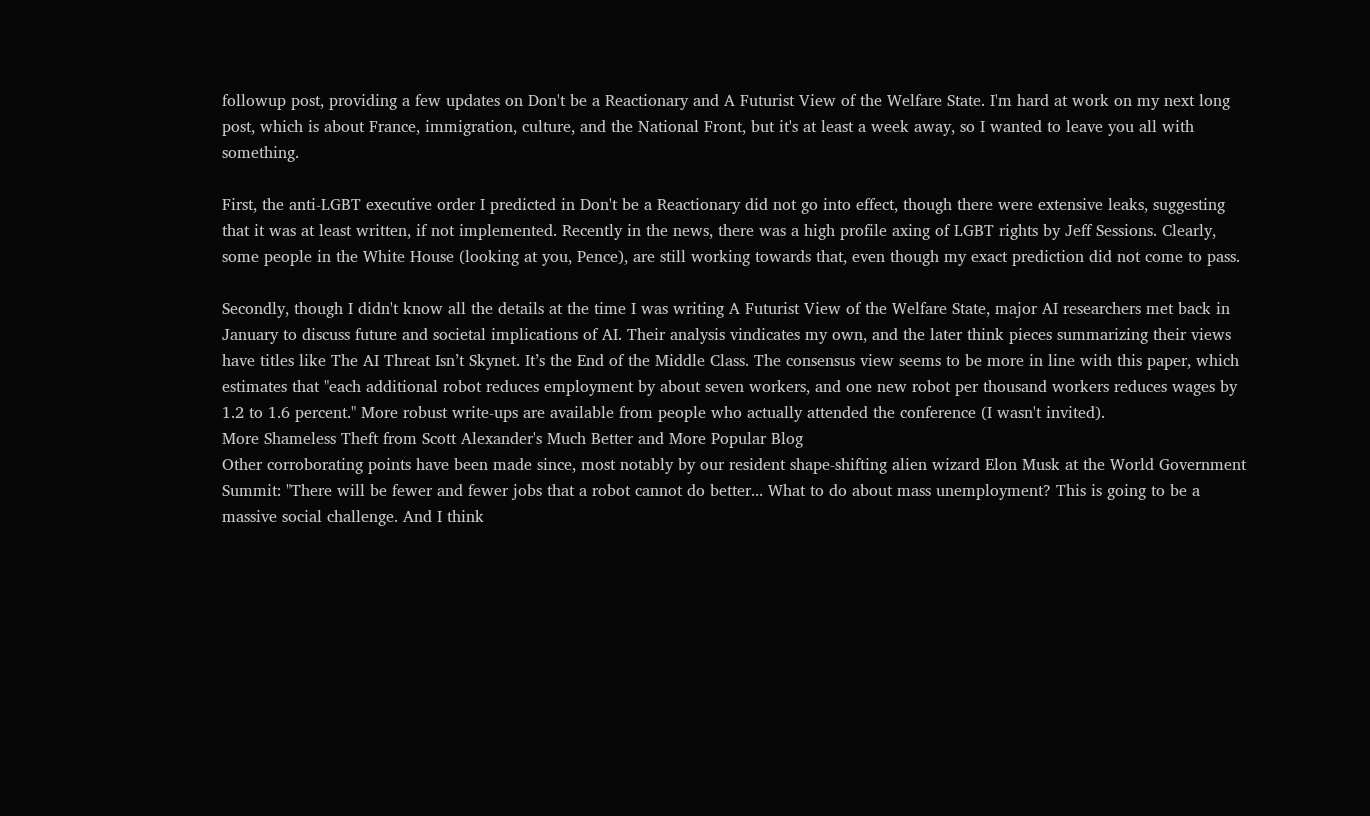followup post, providing a few updates on Don't be a Reactionary and A Futurist View of the Welfare State. I'm hard at work on my next long post, which is about France, immigration, culture, and the National Front, but it's at least a week away, so I wanted to leave you all with something.

First, the anti-LGBT executive order I predicted in Don't be a Reactionary did not go into effect, though there were extensive leaks, suggesting that it was at least written, if not implemented. Recently in the news, there was a high profile axing of LGBT rights by Jeff Sessions. Clearly, some people in the White House (looking at you, Pence), are still working towards that, even though my exact prediction did not come to pass.

Secondly, though I didn't know all the details at the time I was writing A Futurist View of the Welfare State, major AI researchers met back in January to discuss future and societal implications of AI. Their analysis vindicates my own, and the later think pieces summarizing their views have titles like The AI Threat Isn’t Skynet. It’s the End of the Middle Class. The consensus view seems to be more in line with this paper, which estimates that "each additional robot reduces employment by about seven workers, and one new robot per thousand workers reduces wages by 1.2 to 1.6 percent." More robust write-ups are available from people who actually attended the conference (I wasn't invited).
More Shameless Theft from Scott Alexander's Much Better and More Popular Blog
Other corroborating points have been made since, most notably by our resident shape-shifting alien wizard Elon Musk at the World Government Summit: "There will be fewer and fewer jobs that a robot cannot do better... What to do about mass unemployment? This is going to be a massive social challenge. And I think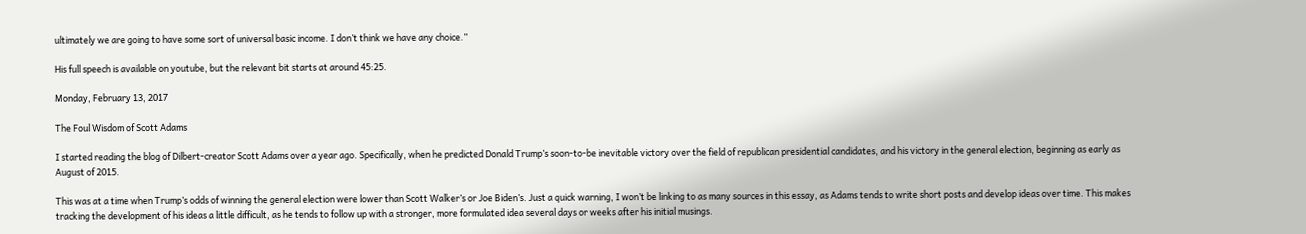ultimately we are going to have some sort of universal basic income. I don’t think we have any choice.”

His full speech is available on youtube, but the relevant bit starts at around 45:25.

Monday, February 13, 2017

The Foul Wisdom of Scott Adams

I started reading the blog of Dilbert-creator Scott Adams over a year ago. Specifically, when he predicted Donald Trump’s soon-to-be inevitable victory over the field of republican presidential candidates, and his victory in the general election, beginning as early as August of 2015.

This was at a time when Trump’s odds of winning the general election were lower than Scott Walker’s or Joe Biden’s. Just a quick warning, I won’t be linking to as many sources in this essay, as Adams tends to write short posts and develop ideas over time. This makes tracking the development of his ideas a little difficult, as he tends to follow up with a stronger, more formulated idea several days or weeks after his initial musings.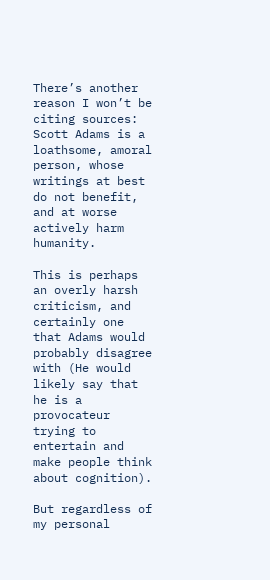There’s another reason I won’t be citing sources: Scott Adams is a loathsome, amoral person, whose writings at best do not benefit, and at worse actively harm humanity.

This is perhaps an overly harsh criticism, and certainly one that Adams would probably disagree with (He would likely say that he is a provocateur trying to entertain and make people think about cognition).

But regardless of my personal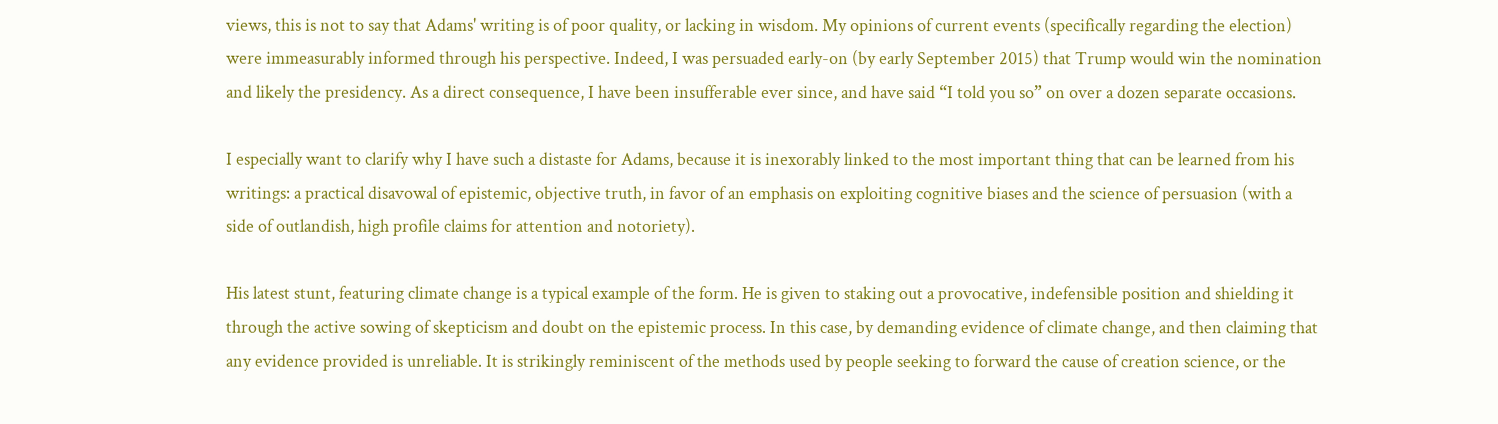views, this is not to say that Adams' writing is of poor quality, or lacking in wisdom. My opinions of current events (specifically regarding the election) were immeasurably informed through his perspective. Indeed, I was persuaded early-on (by early September 2015) that Trump would win the nomination and likely the presidency. As a direct consequence, I have been insufferable ever since, and have said “I told you so” on over a dozen separate occasions.

I especially want to clarify why I have such a distaste for Adams, because it is inexorably linked to the most important thing that can be learned from his writings: a practical disavowal of epistemic, objective truth, in favor of an emphasis on exploiting cognitive biases and the science of persuasion (with a side of outlandish, high profile claims for attention and notoriety).

His latest stunt, featuring climate change is a typical example of the form. He is given to staking out a provocative, indefensible position and shielding it through the active sowing of skepticism and doubt on the epistemic process. In this case, by demanding evidence of climate change, and then claiming that any evidence provided is unreliable. It is strikingly reminiscent of the methods used by people seeking to forward the cause of creation science, or the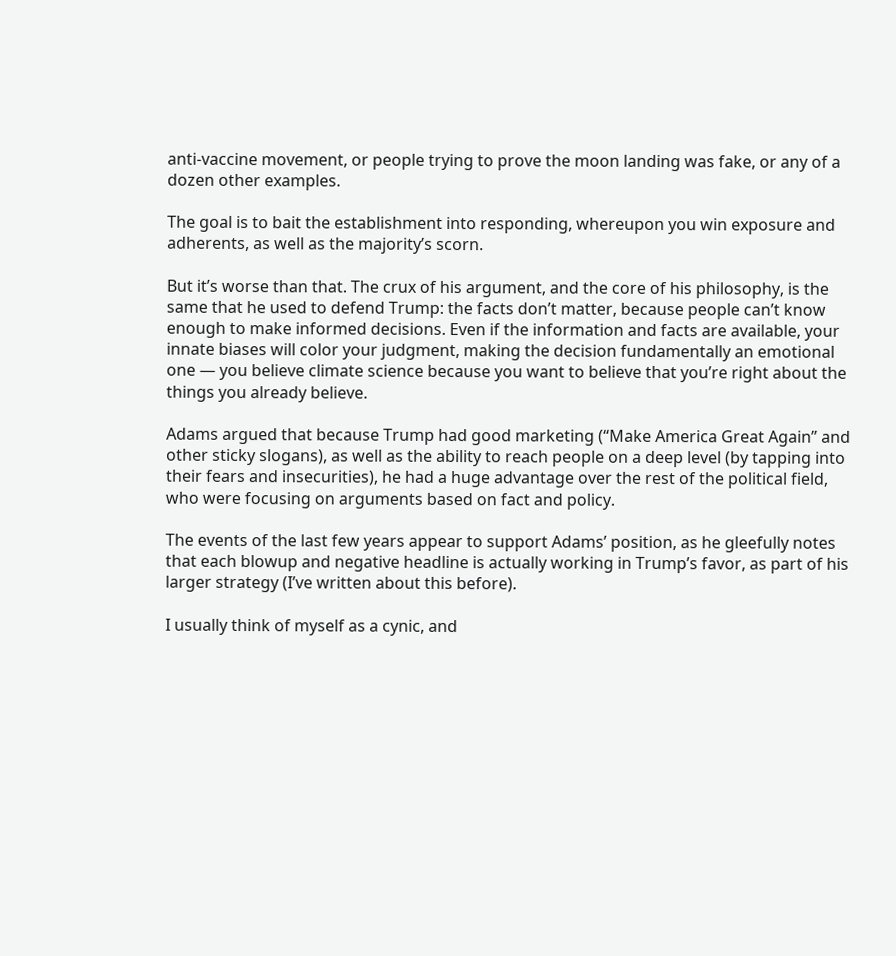anti-vaccine movement, or people trying to prove the moon landing was fake, or any of a dozen other examples.

The goal is to bait the establishment into responding, whereupon you win exposure and adherents, as well as the majority’s scorn.

But it’s worse than that. The crux of his argument, and the core of his philosophy, is the same that he used to defend Trump: the facts don’t matter, because people can’t know enough to make informed decisions. Even if the information and facts are available, your innate biases will color your judgment, making the decision fundamentally an emotional one — you believe climate science because you want to believe that you’re right about the things you already believe.

Adams argued that because Trump had good marketing (“Make America Great Again” and other sticky slogans), as well as the ability to reach people on a deep level (by tapping into their fears and insecurities), he had a huge advantage over the rest of the political field, who were focusing on arguments based on fact and policy.

The events of the last few years appear to support Adams’ position, as he gleefully notes that each blowup and negative headline is actually working in Trump’s favor, as part of his larger strategy (I’ve written about this before).

I usually think of myself as a cynic, and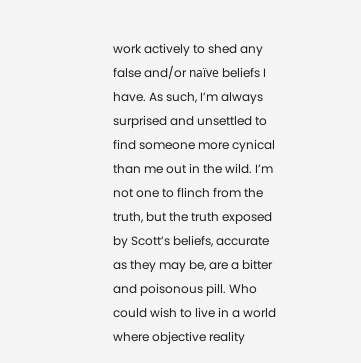work actively to shed any false and/or naïve beliefs I have. As such, I’m always surprised and unsettled to find someone more cynical than me out in the wild. I’m not one to flinch from the truth, but the truth exposed by Scott’s beliefs, accurate as they may be, are a bitter and poisonous pill. Who could wish to live in a world where objective reality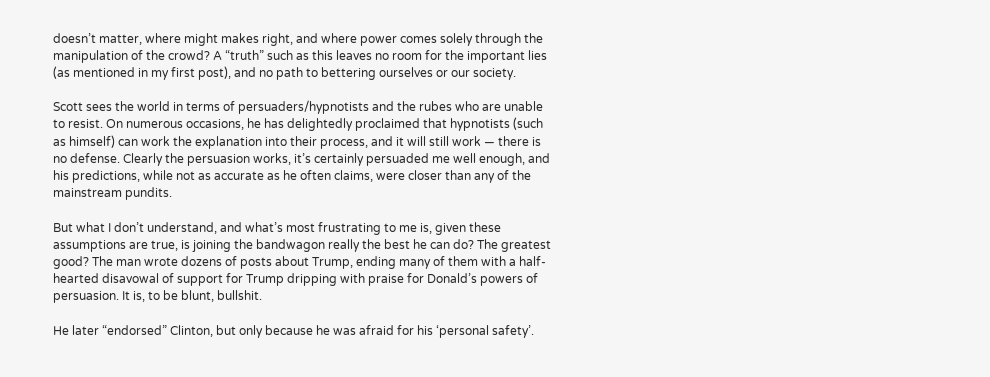doesn’t matter, where might makes right, and where power comes solely through the manipulation of the crowd? A “truth” such as this leaves no room for the important lies (as mentioned in my first post), and no path to bettering ourselves or our society.

Scott sees the world in terms of persuaders/hypnotists and the rubes who are unable to resist. On numerous occasions, he has delightedly proclaimed that hypnotists (such as himself) can work the explanation into their process, and it will still work — there is no defense. Clearly the persuasion works, it’s certainly persuaded me well enough, and his predictions, while not as accurate as he often claims, were closer than any of the mainstream pundits.

But what I don’t understand, and what’s most frustrating to me is, given these assumptions are true, is joining the bandwagon really the best he can do? The greatest good? The man wrote dozens of posts about Trump, ending many of them with a half-hearted disavowal of support for Trump dripping with praise for Donald’s powers of persuasion. It is, to be blunt, bullshit.

He later “endorsed” Clinton, but only because he was afraid for his ‘personal safety’.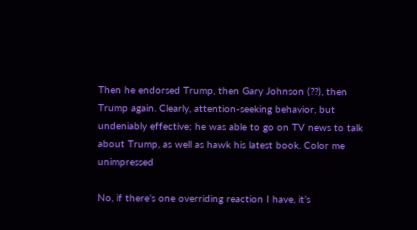Then he endorsed Trump, then Gary Johnson (??), then Trump again. Clearly, attention-seeking behavior, but undeniably effective; he was able to go on TV news to talk about Trump, as well as hawk his latest book. Color me unimpressed

No, if there’s one overriding reaction I have, it’s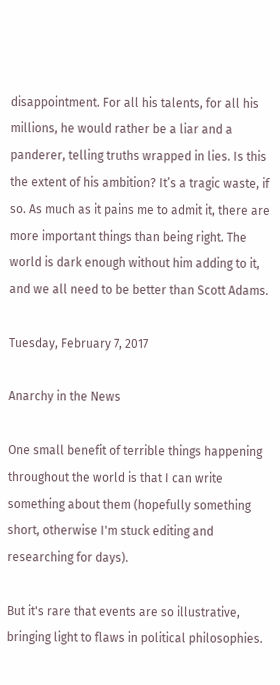disappointment. For all his talents, for all his millions, he would rather be a liar and a panderer, telling truths wrapped in lies. Is this the extent of his ambition? It’s a tragic waste, if so. As much as it pains me to admit it, there are more important things than being right. The world is dark enough without him adding to it, and we all need to be better than Scott Adams.

Tuesday, February 7, 2017

Anarchy in the News

One small benefit of terrible things happening throughout the world is that I can write something about them (hopefully something short, otherwise I'm stuck editing and researching for days).

But it's rare that events are so illustrative, bringing light to flaws in political philosophies.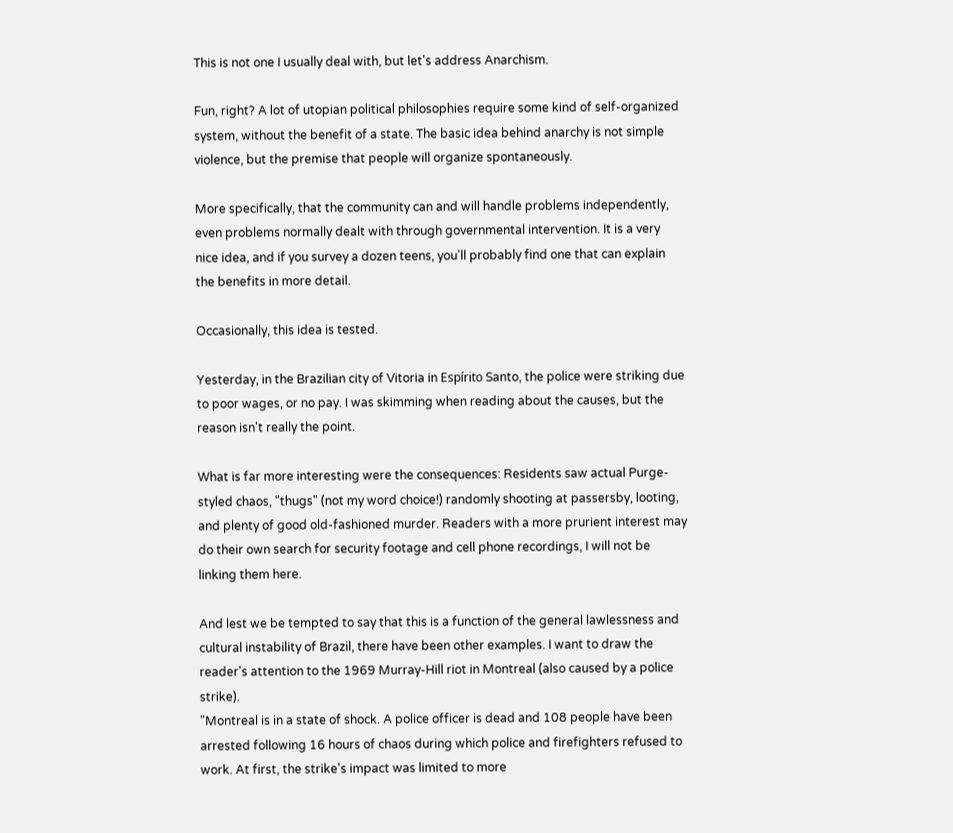This is not one I usually deal with, but let's address Anarchism.

Fun, right? A lot of utopian political philosophies require some kind of self-organized system, without the benefit of a state. The basic idea behind anarchy is not simple violence, but the premise that people will organize spontaneously.

More specifically, that the community can and will handle problems independently, even problems normally dealt with through governmental intervention. It is a very nice idea, and if you survey a dozen teens, you'll probably find one that can explain the benefits in more detail.

Occasionally, this idea is tested.

Yesterday, in the Brazilian city of Vitoria in Espírito Santo, the police were striking due to poor wages, or no pay. I was skimming when reading about the causes, but the reason isn't really the point.

What is far more interesting were the consequences: Residents saw actual Purge-styled chaos, "thugs" (not my word choice!) randomly shooting at passersby, looting, and plenty of good old-fashioned murder. Readers with a more prurient interest may do their own search for security footage and cell phone recordings, I will not be linking them here.

And lest we be tempted to say that this is a function of the general lawlessness and cultural instability of Brazil, there have been other examples. I want to draw the reader's attention to the 1969 Murray-Hill riot in Montreal (also caused by a police strike).
"Montreal is in a state of shock. A police officer is dead and 108 people have been arrested following 16 hours of chaos during which police and firefighters refused to work. At first, the strike's impact was limited to more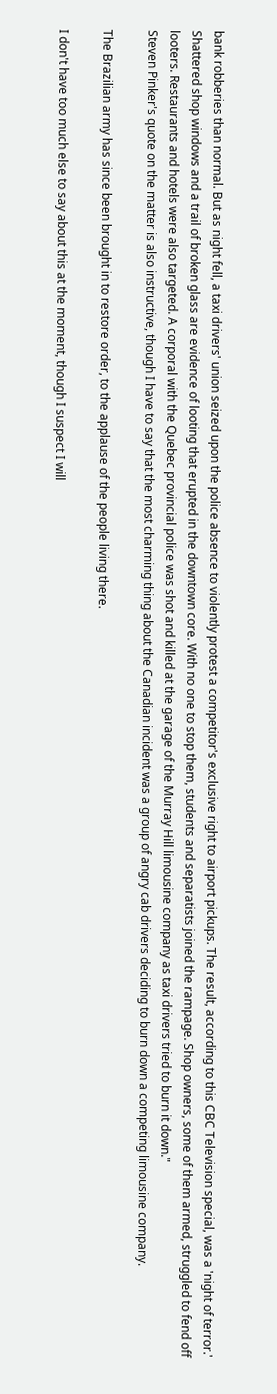bank robberies than normal. But as night fell, a taxi drivers' union seized upon the police absence to violently protest a competitor's exclusive right to airport pickups. The result, according to this CBC Television special, was a 'night of terror.' Shattered shop windows and a trail of broken glass are evidence of looting that erupted in the downtown core. With no one to stop them, students and separatists joined the rampage. Shop owners, some of them armed, struggled to fend off looters. Restaurants and hotels were also targeted. A corporal with the Quebec provincial police was shot and killed at the garage of the Murray Hill limousine company as taxi drivers tried to burn it down."
Steven Pinker's quote on the matter is also instructive, though I have to say that the most charming thing about the Canadian incident was a group of angry cab drivers deciding to burn down a competing limousine company.

The Brazilian army has since been brought in to restore order, to the applause of the people living there.

I don't have too much else to say about this at the moment, though I suspect I will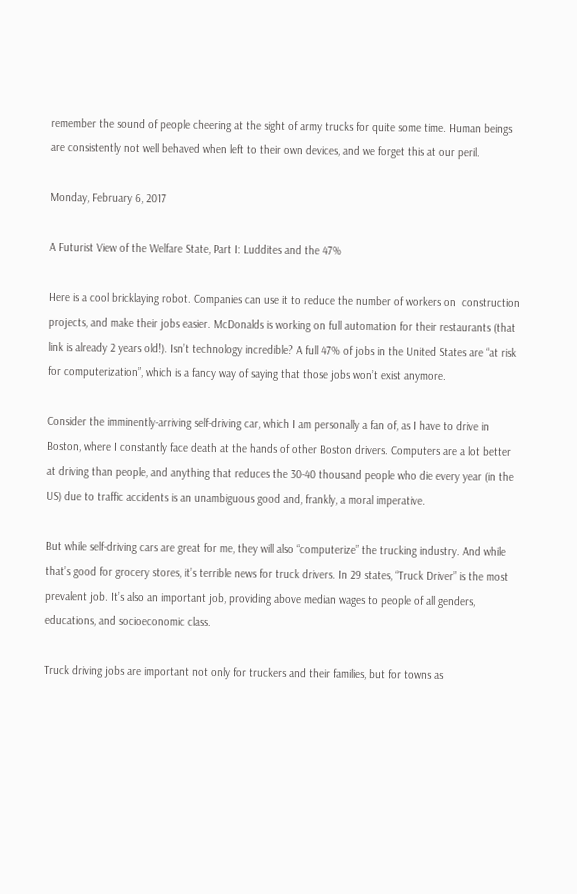remember the sound of people cheering at the sight of army trucks for quite some time. Human beings are consistently not well behaved when left to their own devices, and we forget this at our peril.

Monday, February 6, 2017

A Futurist View of the Welfare State, Part I: Luddites and the 47%

Here is a cool bricklaying robot. Companies can use it to reduce the number of workers on  construction projects, and make their jobs easier. McDonalds is working on full automation for their restaurants (that link is already 2 years old!). Isn’t technology incredible? A full 47% of jobs in the United States are “at risk for computerization”, which is a fancy way of saying that those jobs won’t exist anymore.

Consider the imminently-arriving self-driving car, which I am personally a fan of, as I have to drive in Boston, where I constantly face death at the hands of other Boston drivers. Computers are a lot better at driving than people, and anything that reduces the 30-40 thousand people who die every year (in the US) due to traffic accidents is an unambiguous good and, frankly, a moral imperative.

But while self-driving cars are great for me, they will also “computerize” the trucking industry. And while that’s good for grocery stores, it’s terrible news for truck drivers. In 29 states, “Truck Driver” is the most prevalent job. It’s also an important job, providing above median wages to people of all genders, educations, and socioeconomic class.

Truck driving jobs are important not only for truckers and their families, but for towns as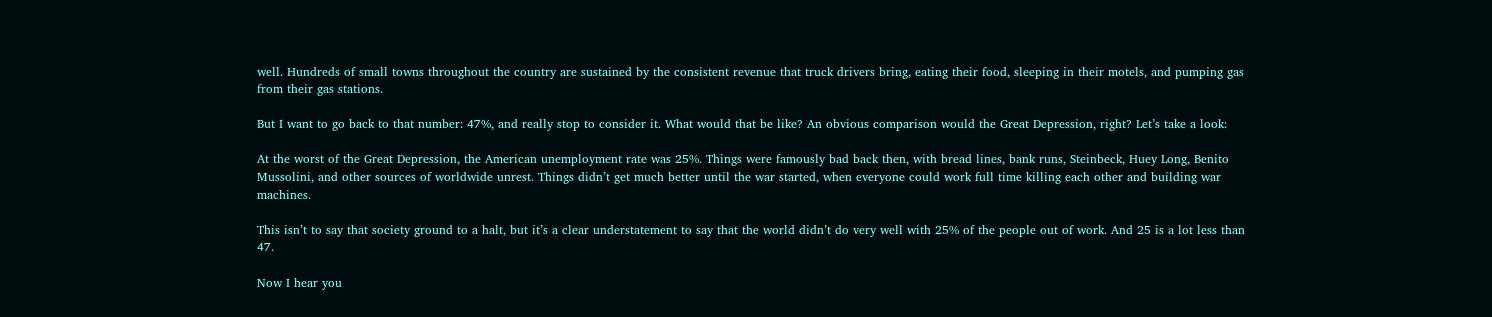well. Hundreds of small towns throughout the country are sustained by the consistent revenue that truck drivers bring, eating their food, sleeping in their motels, and pumping gas from their gas stations.

But I want to go back to that number: 47%, and really stop to consider it. What would that be like? An obvious comparison would the Great Depression, right? Let’s take a look:

At the worst of the Great Depression, the American unemployment rate was 25%. Things were famously bad back then, with bread lines, bank runs, Steinbeck, Huey Long, Benito Mussolini, and other sources of worldwide unrest. Things didn’t get much better until the war started, when everyone could work full time killing each other and building war machines.

This isn’t to say that society ground to a halt, but it’s a clear understatement to say that the world didn’t do very well with 25% of the people out of work. And 25 is a lot less than 47.

Now I hear you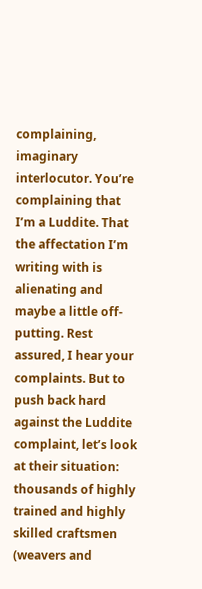complaining, imaginary interlocutor. You’re complaining that I’m a Luddite. That the affectation I’m writing with is alienating and maybe a little off-putting. Rest assured, I hear your complaints. But to push back hard against the Luddite complaint, let’s look at their situation: thousands of highly trained and highly skilled craftsmen (weavers and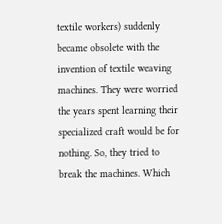textile workers) suddenly became obsolete with the invention of textile weaving machines. They were worried the years spent learning their specialized craft would be for nothing. So, they tried to break the machines. Which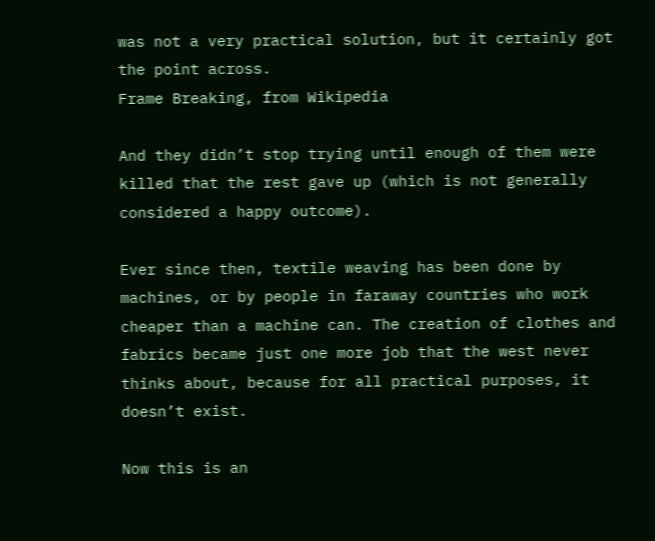was not a very practical solution, but it certainly got the point across.
Frame Breaking, from Wikipedia

And they didn’t stop trying until enough of them were killed that the rest gave up (which is not generally considered a happy outcome).

Ever since then, textile weaving has been done by machines, or by people in faraway countries who work cheaper than a machine can. The creation of clothes and fabrics became just one more job that the west never thinks about, because for all practical purposes, it doesn’t exist.

Now this is an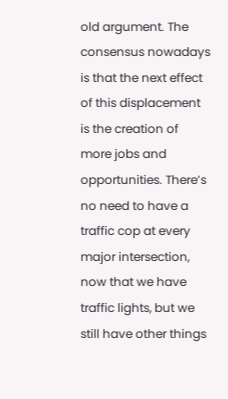old argument. The consensus nowadays is that the next effect of this displacement is the creation of more jobs and opportunities. There’s no need to have a traffic cop at every major intersection, now that we have traffic lights, but we still have other things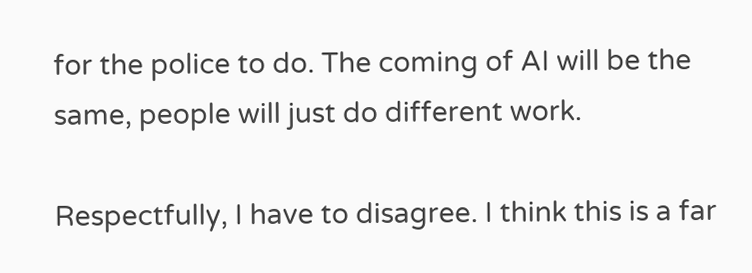for the police to do. The coming of AI will be the same, people will just do different work.

Respectfully, I have to disagree. I think this is a far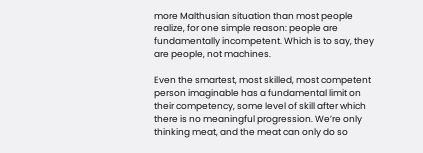more Malthusian situation than most people realize, for one simple reason: people are fundamentally incompetent. Which is to say, they are people, not machines.

Even the smartest, most skilled, most competent person imaginable has a fundamental limit on their competency, some level of skill after which there is no meaningful progression. We’re only thinking meat, and the meat can only do so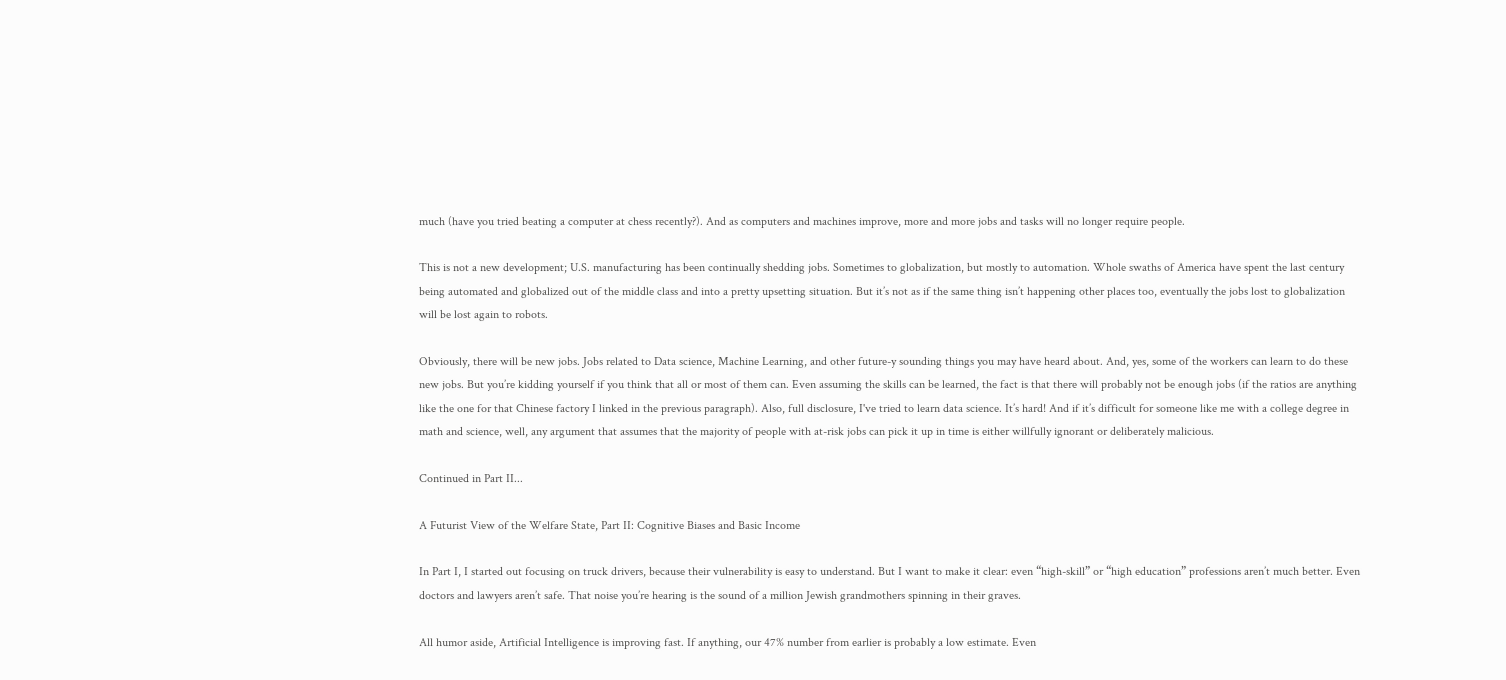much (have you tried beating a computer at chess recently?). And as computers and machines improve, more and more jobs and tasks will no longer require people.

This is not a new development; U.S. manufacturing has been continually shedding jobs. Sometimes to globalization, but mostly to automation. Whole swaths of America have spent the last century being automated and globalized out of the middle class and into a pretty upsetting situation. But it’s not as if the same thing isn’t happening other places too, eventually the jobs lost to globalization will be lost again to robots.

Obviously, there will be new jobs. Jobs related to Data science, Machine Learning, and other future-y sounding things you may have heard about. And, yes, some of the workers can learn to do these new jobs. But you’re kidding yourself if you think that all or most of them can. Even assuming the skills can be learned, the fact is that there will probably not be enough jobs (if the ratios are anything like the one for that Chinese factory I linked in the previous paragraph). Also, full disclosure, I've tried to learn data science. It’s hard! And if it’s difficult for someone like me with a college degree in math and science, well, any argument that assumes that the majority of people with at-risk jobs can pick it up in time is either willfully ignorant or deliberately malicious.

Continued in Part II...

A Futurist View of the Welfare State, Part II: Cognitive Biases and Basic Income

In Part I, I started out focusing on truck drivers, because their vulnerability is easy to understand. But I want to make it clear: even “high-skill” or “high education” professions aren’t much better. Even doctors and lawyers aren’t safe. That noise you’re hearing is the sound of a million Jewish grandmothers spinning in their graves.

All humor aside, Artificial Intelligence is improving fast. If anything, our 47% number from earlier is probably a low estimate. Even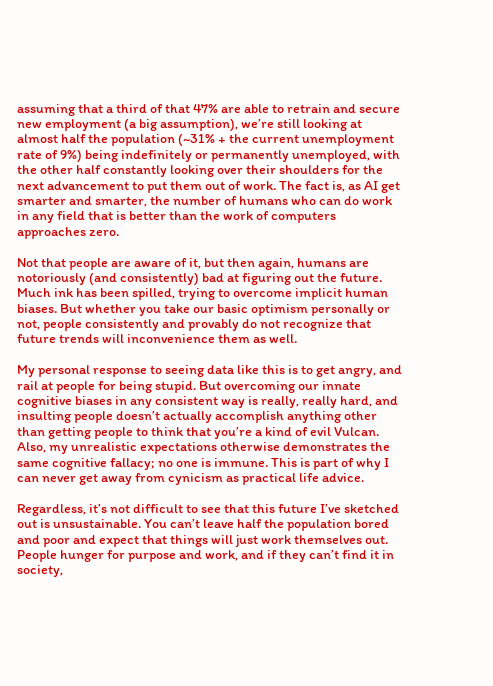assuming that a third of that 47% are able to retrain and secure new employment (a big assumption), we’re still looking at almost half the population (~31% + the current unemployment rate of 9%) being indefinitely or permanently unemployed, with the other half constantly looking over their shoulders for the next advancement to put them out of work. The fact is, as AI get smarter and smarter, the number of humans who can do work in any field that is better than the work of computers approaches zero.

Not that people are aware of it, but then again, humans are notoriously (and consistently) bad at figuring out the future. Much ink has been spilled, trying to overcome implicit human biases. But whether you take our basic optimism personally or not, people consistently and provably do not recognize that future trends will inconvenience them as well.

My personal response to seeing data like this is to get angry, and rail at people for being stupid. But overcoming our innate cognitive biases in any consistent way is really, really hard, and insulting people doesn’t actually accomplish anything other than getting people to think that you’re a kind of evil Vulcan. Also, my unrealistic expectations otherwise demonstrates the same cognitive fallacy; no one is immune. This is part of why I can never get away from cynicism as practical life advice.

Regardless, it’s not difficult to see that this future I’ve sketched out is unsustainable. You can’t leave half the population bored and poor and expect that things will just work themselves out. People hunger for purpose and work, and if they can’t find it in society,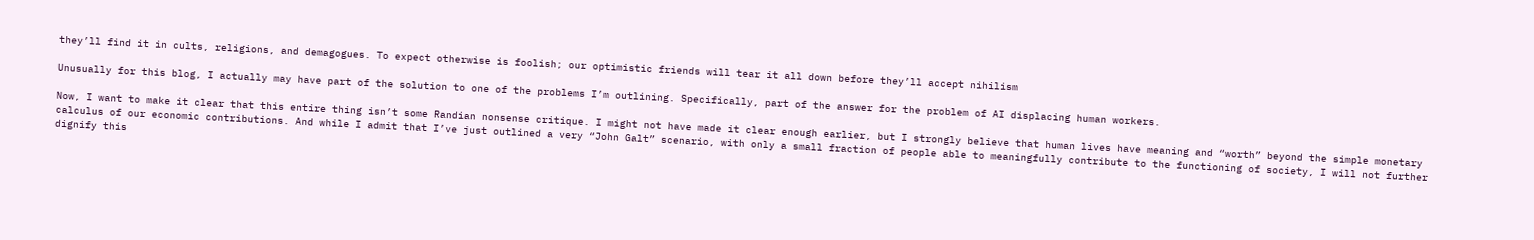they’ll find it in cults, religions, and demagogues. To expect otherwise is foolish; our optimistic friends will tear it all down before they’ll accept nihilism

Unusually for this blog, I actually may have part of the solution to one of the problems I’m outlining. Specifically, part of the answer for the problem of AI displacing human workers.

Now, I want to make it clear that this entire thing isn’t some Randian nonsense critique. I might not have made it clear enough earlier, but I strongly believe that human lives have meaning and “worth” beyond the simple monetary calculus of our economic contributions. And while I admit that I’ve just outlined a very “John Galt” scenario, with only a small fraction of people able to meaningfully contribute to the functioning of society, I will not further dignify this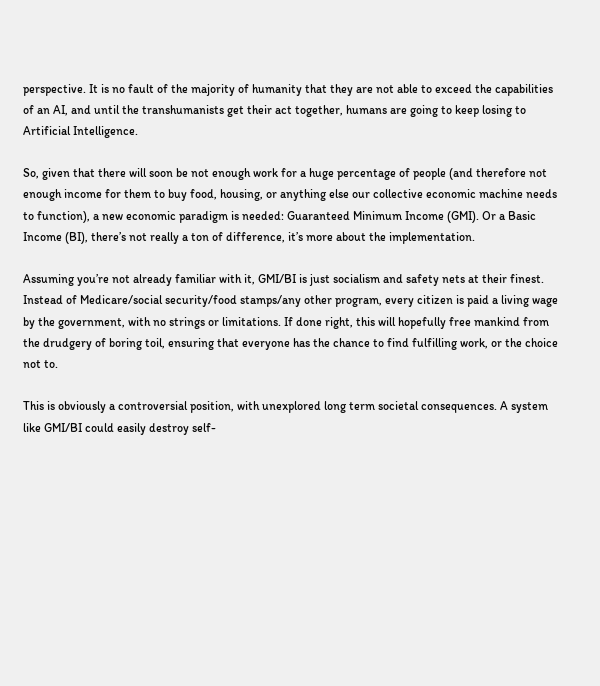perspective. It is no fault of the majority of humanity that they are not able to exceed the capabilities of an AI, and until the transhumanists get their act together, humans are going to keep losing to Artificial Intelligence.

So, given that there will soon be not enough work for a huge percentage of people (and therefore not enough income for them to buy food, housing, or anything else our collective economic machine needs to function), a new economic paradigm is needed: Guaranteed Minimum Income (GMI). Or a Basic Income (BI), there’s not really a ton of difference, it’s more about the implementation.

Assuming you’re not already familiar with it, GMI/BI is just socialism and safety nets at their finest. Instead of Medicare/social security/food stamps/any other program, every citizen is paid a living wage by the government, with no strings or limitations. If done right, this will hopefully free mankind from the drudgery of boring toil, ensuring that everyone has the chance to find fulfilling work, or the choice not to.

This is obviously a controversial position, with unexplored long term societal consequences. A system like GMI/BI could easily destroy self-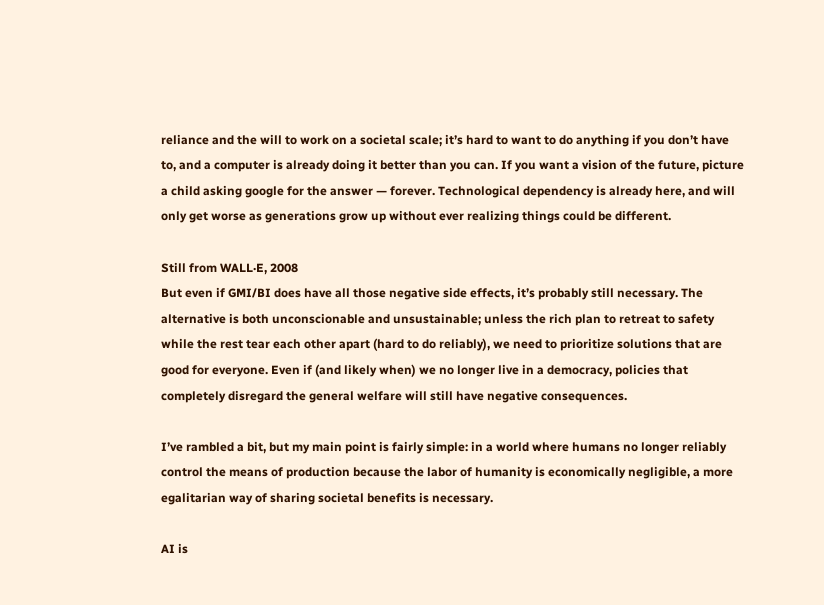reliance and the will to work on a societal scale; it’s hard to want to do anything if you don’t have to, and a computer is already doing it better than you can. If you want a vision of the future, picture a child asking google for the answer — forever. Technological dependency is already here, and will only get worse as generations grow up without ever realizing things could be different.

Still from WALL·E, 2008
But even if GMI/BI does have all those negative side effects, it’s probably still necessary. The alternative is both unconscionable and unsustainable; unless the rich plan to retreat to safety while the rest tear each other apart (hard to do reliably), we need to prioritize solutions that are good for everyone. Even if (and likely when) we no longer live in a democracy, policies that completely disregard the general welfare will still have negative consequences.

I’ve rambled a bit, but my main point is fairly simple: in a world where humans no longer reliably control the means of production because the labor of humanity is economically negligible, a more egalitarian way of sharing societal benefits is necessary.

AI is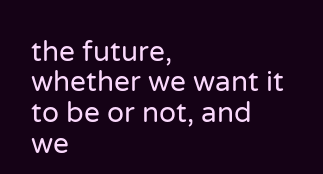the future, whether we want it to be or not, and we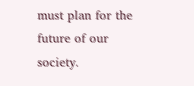must plan for the future of our society.